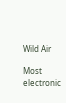Wild Air

Most electronic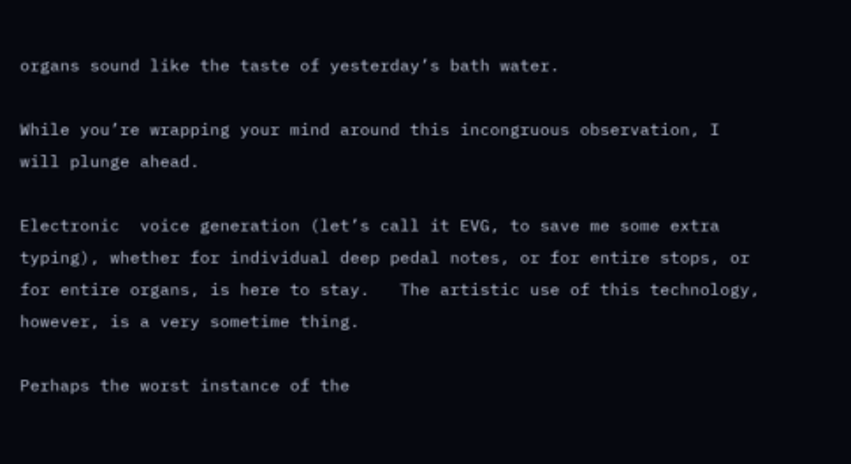organs sound like the taste of yesterday’s bath water.

While you’re wrapping your mind around this incongruous observation, I will plunge ahead.

Electronic  voice generation (let’s call it EVG, to save me some extra typing), whether for individual deep pedal notes, or for entire stops, or for entire organs, is here to stay.   The artistic use of this technology, however, is a very sometime thing.

Perhaps the worst instance of the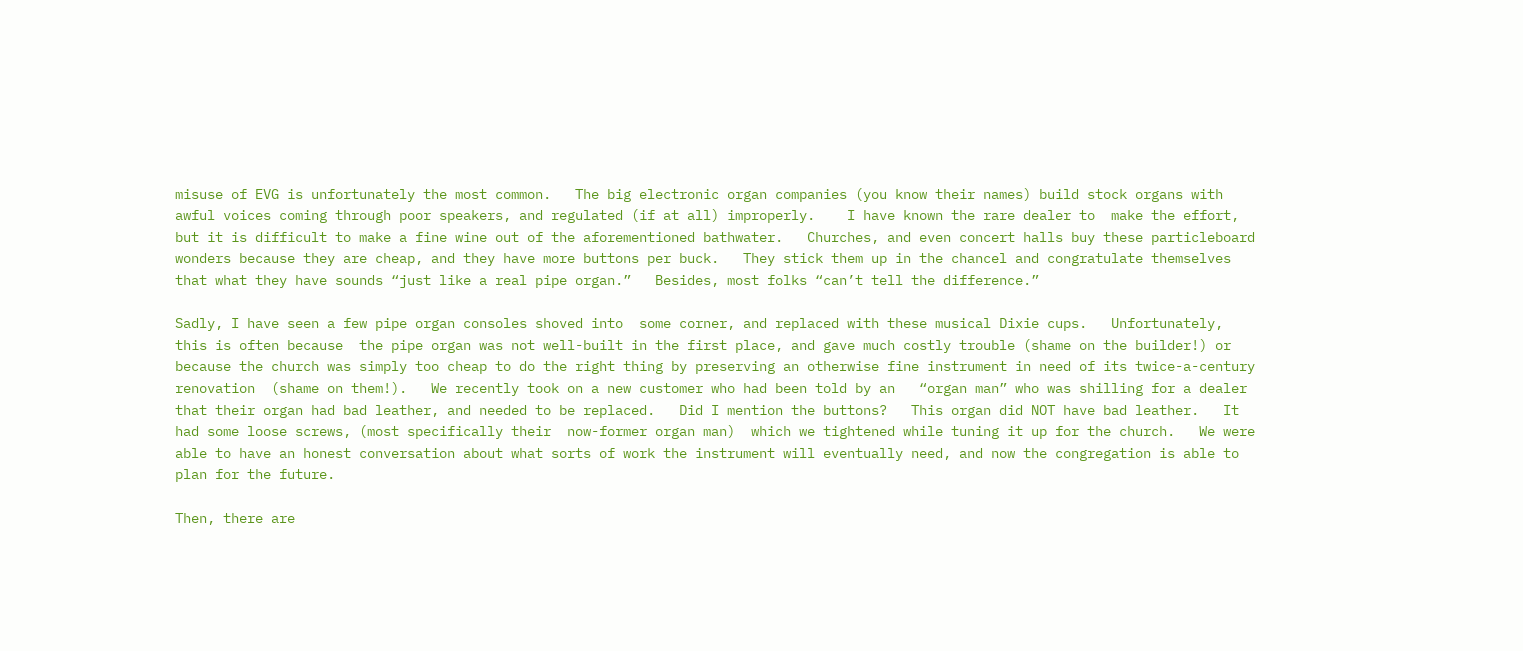misuse of EVG is unfortunately the most common.   The big electronic organ companies (you know their names) build stock organs with awful voices coming through poor speakers, and regulated (if at all) improperly.    I have known the rare dealer to  make the effort, but it is difficult to make a fine wine out of the aforementioned bathwater.   Churches, and even concert halls buy these particleboard wonders because they are cheap, and they have more buttons per buck.   They stick them up in the chancel and congratulate themselves that what they have sounds “just like a real pipe organ.”   Besides, most folks “can’t tell the difference.”

Sadly, I have seen a few pipe organ consoles shoved into  some corner, and replaced with these musical Dixie cups.   Unfortunately, this is often because  the pipe organ was not well-built in the first place, and gave much costly trouble (shame on the builder!) or because the church was simply too cheap to do the right thing by preserving an otherwise fine instrument in need of its twice-a-century renovation  (shame on them!).   We recently took on a new customer who had been told by an   “organ man” who was shilling for a dealer that their organ had bad leather, and needed to be replaced.   Did I mention the buttons?   This organ did NOT have bad leather.   It had some loose screws, (most specifically their  now-former organ man)  which we tightened while tuning it up for the church.   We were able to have an honest conversation about what sorts of work the instrument will eventually need, and now the congregation is able to plan for the future.

Then, there are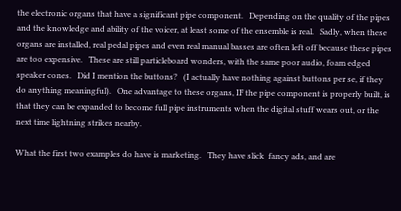the electronic organs that have a significant pipe component.   Depending on the quality of the pipes and the knowledge and ability of the voicer, at least some of the ensemble is real.   Sadly, when these organs are installed, real pedal pipes and even real manual basses are often left off because these pipes are too expensive.   These are still particleboard wonders, with the same poor audio, foam edged speaker cones.   Did I mention the buttons?   (I actually have nothing against buttons per se, if they do anything meaningful).   One advantage to these organs, IF the pipe component is properly built, is that they can be expanded to become full pipe instruments when the digital stuff wears out, or the next time lightning strikes nearby.

What the first two examples do have is marketing.   They have slick  fancy ads, and are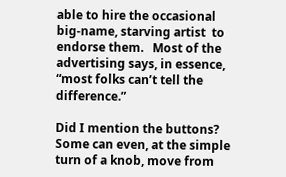able to hire the occasional big-name, starving artist  to endorse them.   Most of the advertising says, in essence, “most folks can’t tell the difference.”

Did I mention the buttons?   Some can even, at the simple turn of a knob, move from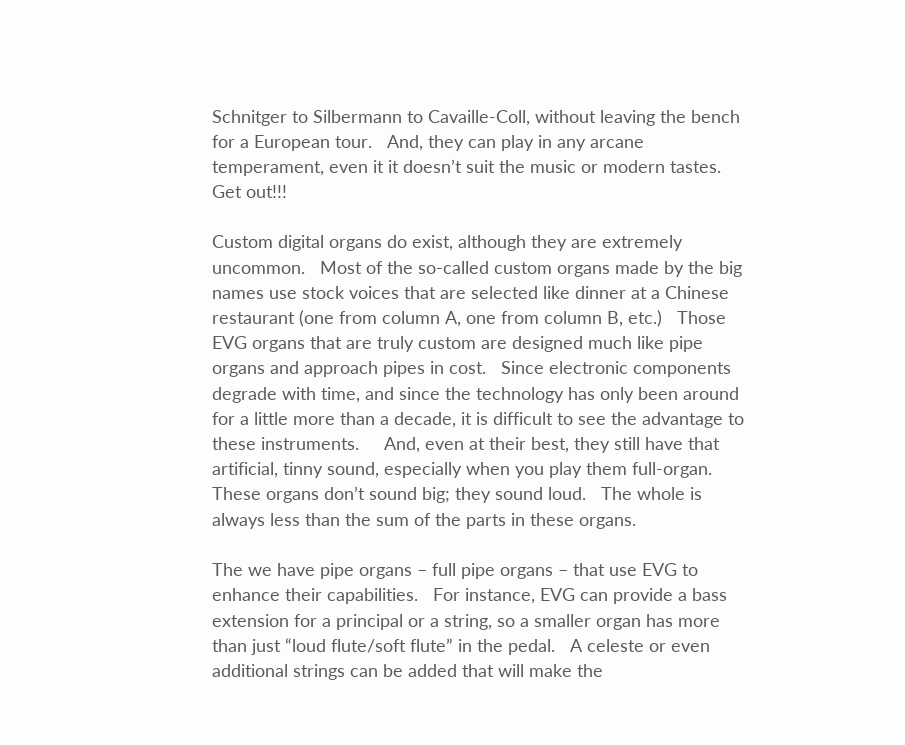Schnitger to Silbermann to Cavaille-Coll, without leaving the bench for a European tour.   And, they can play in any arcane temperament, even it it doesn’t suit the music or modern tastes.   Get out!!!

Custom digital organs do exist, although they are extremely uncommon.   Most of the so-called custom organs made by the big names use stock voices that are selected like dinner at a Chinese restaurant (one from column A, one from column B, etc.)   Those EVG organs that are truly custom are designed much like pipe organs and approach pipes in cost.   Since electronic components degrade with time, and since the technology has only been around for a little more than a decade, it is difficult to see the advantage to these instruments.     And, even at their best, they still have that artificial, tinny sound, especially when you play them full-organ.   These organs don’t sound big; they sound loud.   The whole is always less than the sum of the parts in these organs.

The we have pipe organs – full pipe organs – that use EVG to enhance their capabilities.   For instance, EVG can provide a bass extension for a principal or a string, so a smaller organ has more than just “loud flute/soft flute” in the pedal.   A celeste or even additional strings can be added that will make the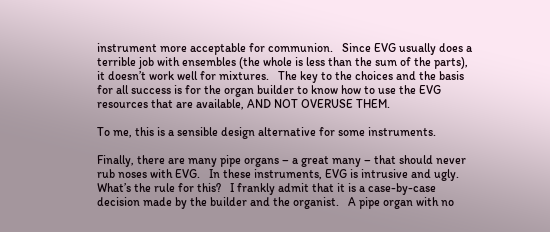instrument more acceptable for communion.   Since EVG usually does a terrible job with ensembles (the whole is less than the sum of the parts), it doesn’t work well for mixtures.   The key to the choices and the basis for all success is for the organ builder to know how to use the EVG resources that are available, AND NOT OVERUSE THEM.

To me, this is a sensible design alternative for some instruments.

Finally, there are many pipe organs – a great many – that should never rub noses with EVG.   In these instruments, EVG is intrusive and ugly.   What’s the rule for this?   I frankly admit that it is a case-by-case decision made by the builder and the organist.   A pipe organ with no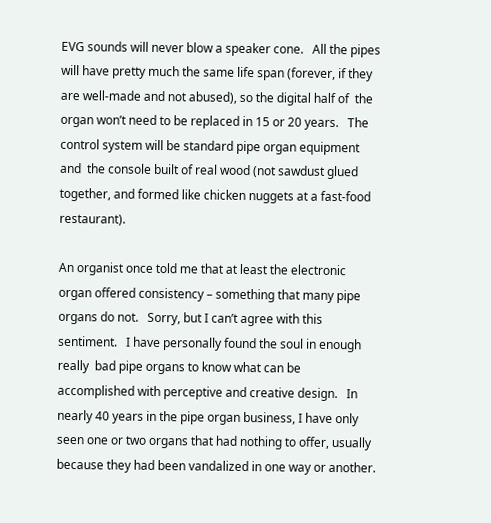EVG sounds will never blow a speaker cone.   All the pipes will have pretty much the same life span (forever, if they are well-made and not abused), so the digital half of  the organ won’t need to be replaced in 15 or 20 years.   The control system will be standard pipe organ equipment and  the console built of real wood (not sawdust glued together, and formed like chicken nuggets at a fast-food restaurant).

An organist once told me that at least the electronic organ offered consistency – something that many pipe organs do not.   Sorry, but I can’t agree with this sentiment.   I have personally found the soul in enough really  bad pipe organs to know what can be accomplished with perceptive and creative design.   In nearly 40 years in the pipe organ business, I have only seen one or two organs that had nothing to offer, usually because they had been vandalized in one way or another.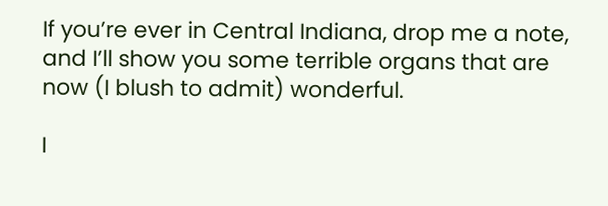If you’re ever in Central Indiana, drop me a note, and I’ll show you some terrible organs that are now (I blush to admit) wonderful.

I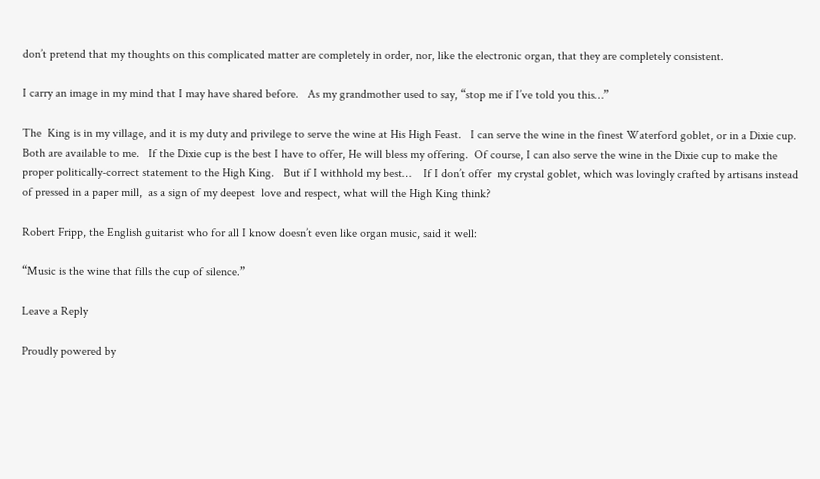don’t pretend that my thoughts on this complicated matter are completely in order, nor, like the electronic organ, that they are completely consistent.

I carry an image in my mind that I may have shared before.   As my grandmother used to say, “stop me if I’ve told you this…”

The  King is in my village, and it is my duty and privilege to serve the wine at His High Feast.   I can serve the wine in the finest Waterford goblet, or in a Dixie cup.   Both are available to me.   If the Dixie cup is the best I have to offer, He will bless my offering.  Of course, I can also serve the wine in the Dixie cup to make the proper politically-correct statement to the High King.   But if I withhold my best…    If I don’t offer  my crystal goblet, which was lovingly crafted by artisans instead of pressed in a paper mill,  as a sign of my deepest  love and respect, what will the High King think?

Robert Fripp, the English guitarist who for all I know doesn’t even like organ music, said it well:

“Music is the wine that fills the cup of silence.”

Leave a Reply

Proudly powered by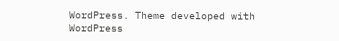WordPress. Theme developed with WordPress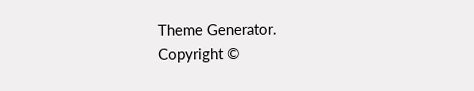Theme Generator.
Copyright ©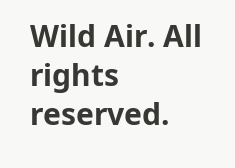Wild Air. All rights reserved.